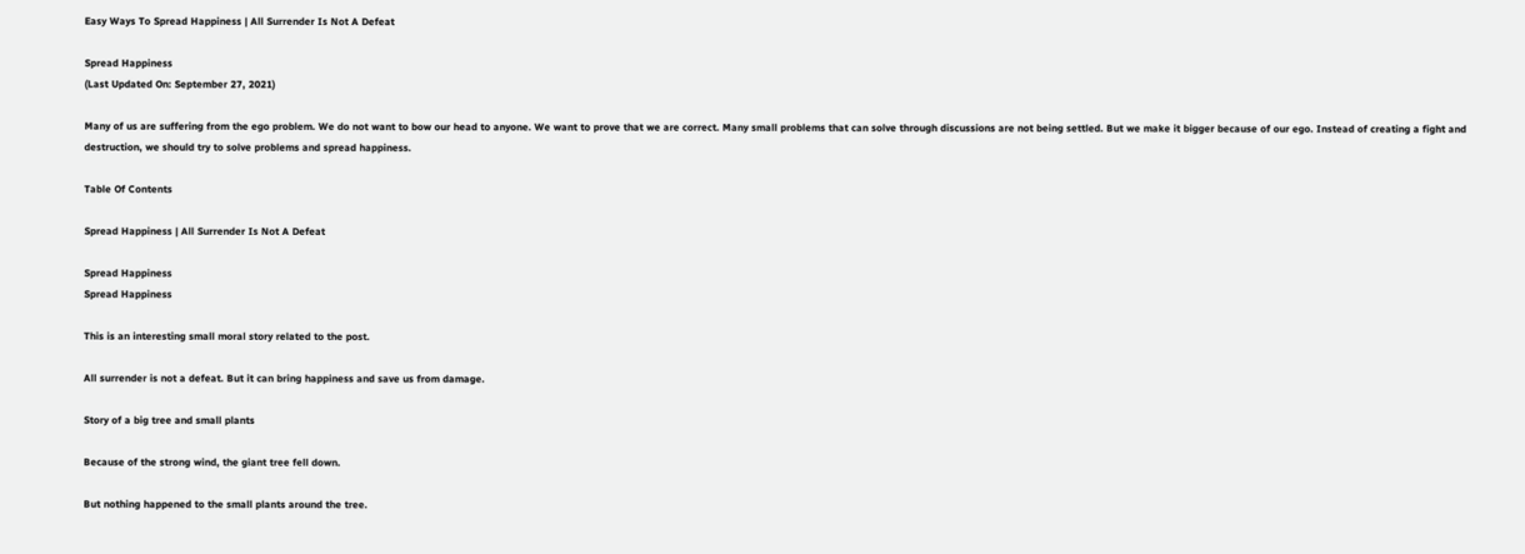Easy Ways To Spread Happiness | All Surrender Is Not A Defeat

Spread Happiness
(Last Updated On: September 27, 2021)

Many of us are suffering from the ego problem. We do not want to bow our head to anyone. We want to prove that we are correct. Many small problems that can solve through discussions are not being settled. But we make it bigger because of our ego. Instead of creating a fight and destruction, we should try to solve problems and spread happiness.

Table Of Contents

Spread Happiness | All Surrender Is Not A Defeat

Spread Happiness
Spread Happiness

This is an interesting small moral story related to the post.

All surrender is not a defeat. But it can bring happiness and save us from damage.

Story of a big tree and small plants

Because of the strong wind, the giant tree fell down.

But nothing happened to the small plants around the tree.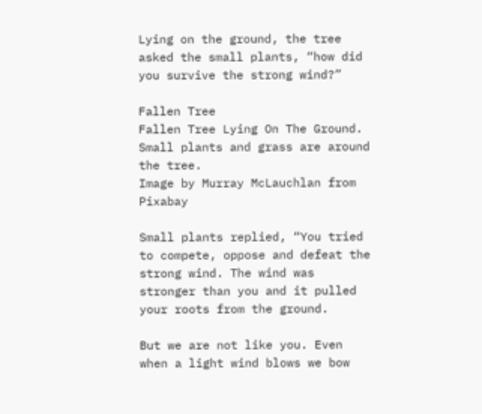Lying on the ground, the tree asked the small plants, “how did you survive the strong wind?”

Fallen Tree
Fallen Tree Lying On The Ground. Small plants and grass are around the tree.
Image by Murray McLauchlan from Pixabay

Small plants replied, “You tried to compete, oppose and defeat the strong wind. The wind was stronger than you and it pulled your roots from the ground.

But we are not like you. Even when a light wind blows we bow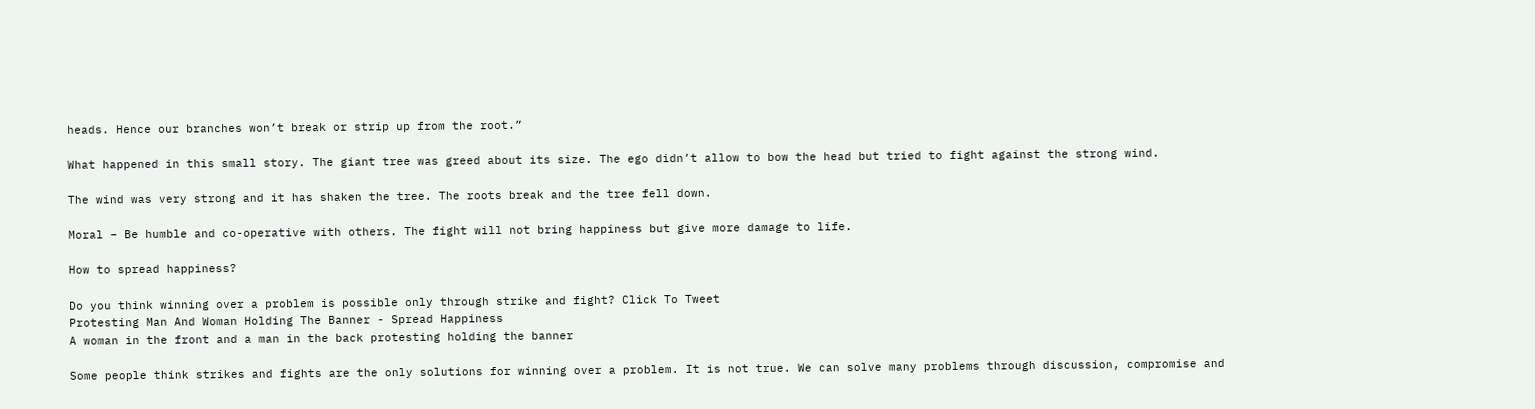heads. Hence our branches won’t break or strip up from the root.”

What happened in this small story. The giant tree was greed about its size. The ego didn’t allow to bow the head but tried to fight against the strong wind.

The wind was very strong and it has shaken the tree. The roots break and the tree fell down.

Moral – Be humble and co-operative with others. The fight will not bring happiness but give more damage to life.

How to spread happiness?

Do you think winning over a problem is possible only through strike and fight? Click To Tweet
Protesting Man And Woman Holding The Banner - Spread Happiness
A woman in the front and a man in the back protesting holding the banner

Some people think strikes and fights are the only solutions for winning over a problem. It is not true. We can solve many problems through discussion, compromise and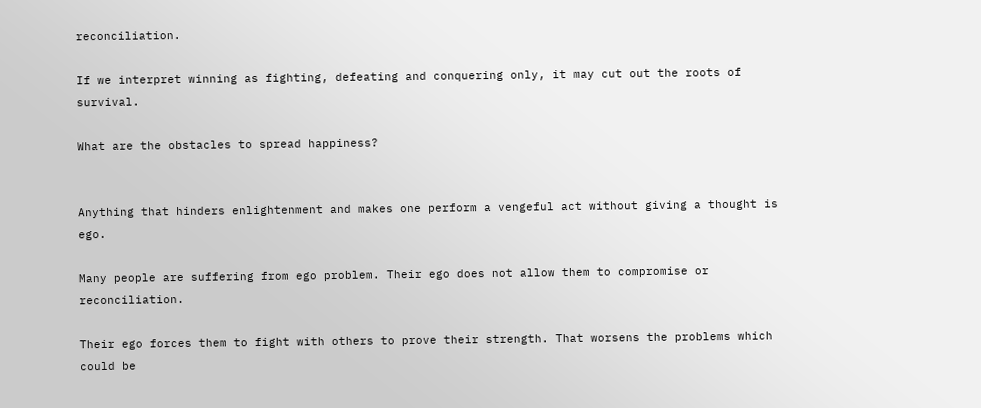reconciliation.

If we interpret winning as fighting, defeating and conquering only, it may cut out the roots of survival.

What are the obstacles to spread happiness?


Anything that hinders enlightenment and makes one perform a vengeful act without giving a thought is ego.

Many people are suffering from ego problem. Their ego does not allow them to compromise or reconciliation.

Their ego forces them to fight with others to prove their strength. That worsens the problems which could be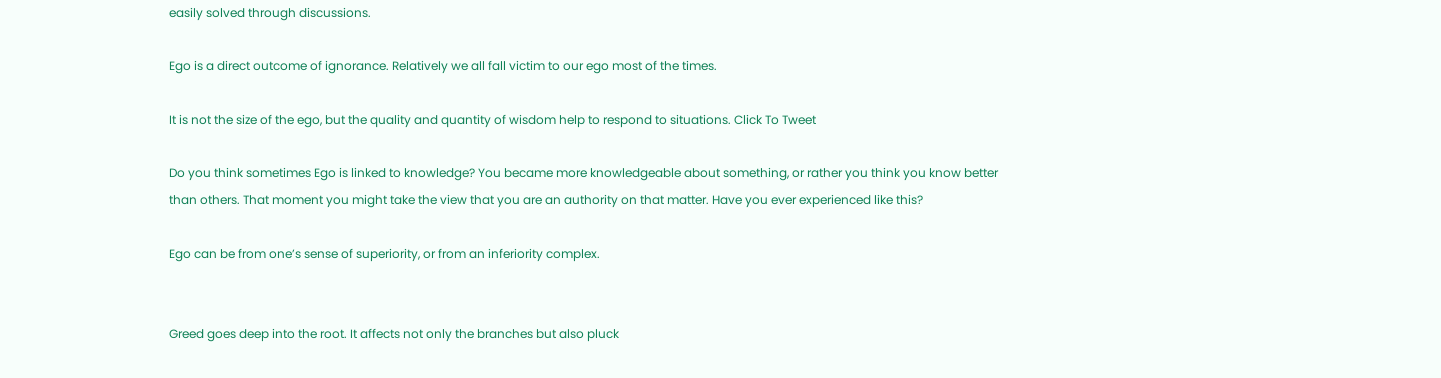easily solved through discussions.

Ego is a direct outcome of ignorance. Relatively we all fall victim to our ego most of the times.

It is not the size of the ego, but the quality and quantity of wisdom help to respond to situations. Click To Tweet

Do you think sometimes Ego is linked to knowledge? You became more knowledgeable about something, or rather you think you know better than others. That moment you might take the view that you are an authority on that matter. Have you ever experienced like this?

Ego can be from one’s sense of superiority, or from an inferiority complex.


Greed goes deep into the root. It affects not only the branches but also pluck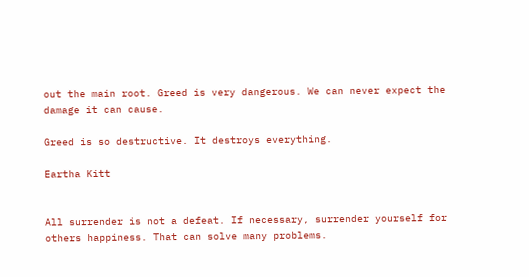out the main root. Greed is very dangerous. We can never expect the damage it can cause.

Greed is so destructive. It destroys everything.

Eartha Kitt


All surrender is not a defeat. If necessary, surrender yourself for others happiness. That can solve many problems.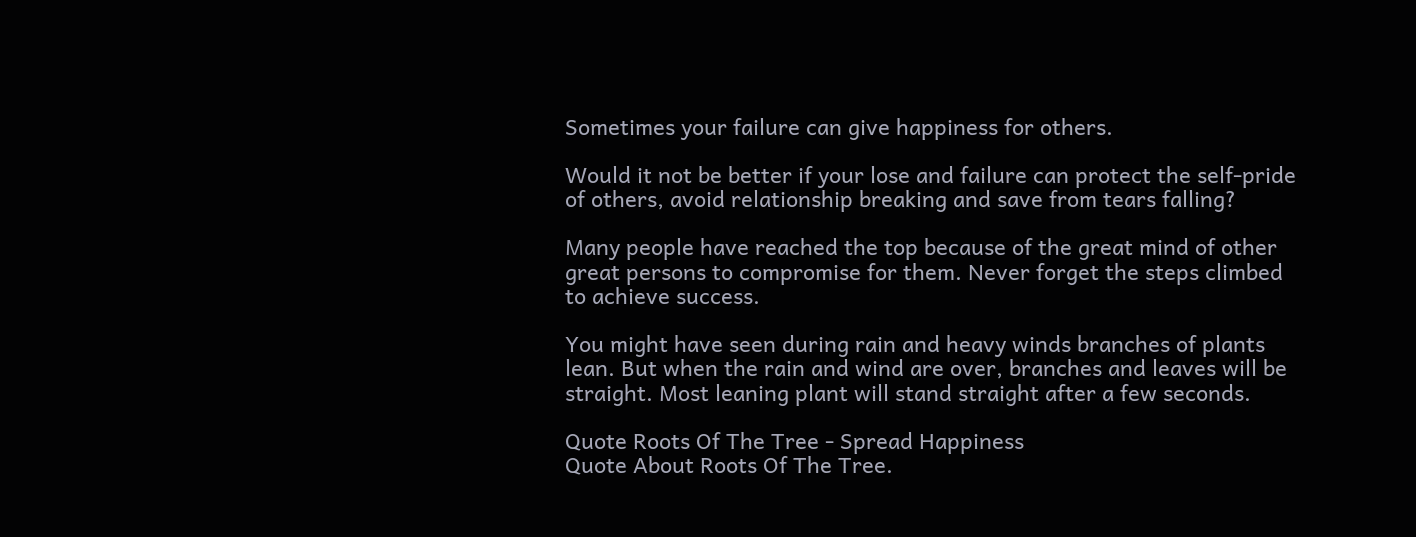Sometimes your failure can give happiness for others.

Would it not be better if your lose and failure can protect the self-pride of others, avoid relationship breaking and save from tears falling?

Many people have reached the top because of the great mind of other great persons to compromise for them. Never forget the steps climbed to achieve success.

You might have seen during rain and heavy winds branches of plants lean. But when the rain and wind are over, branches and leaves will be straight. Most leaning plant will stand straight after a few seconds.

Quote Roots Of The Tree - Spread Happiness
Quote About Roots Of The Tree.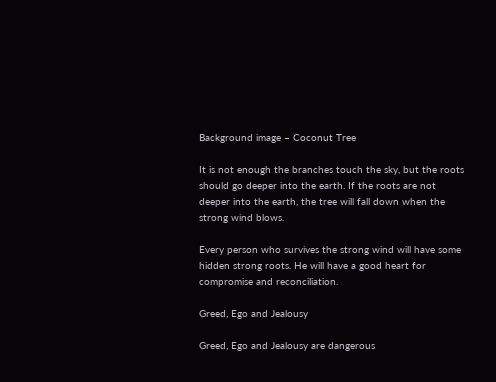Background image – Coconut Tree

It is not enough the branches touch the sky, but the roots should go deeper into the earth. If the roots are not deeper into the earth, the tree will fall down when the strong wind blows.

Every person who survives the strong wind will have some hidden strong roots. He will have a good heart for compromise and reconciliation.

Greed, Ego and Jealousy

Greed, Ego and Jealousy are dangerous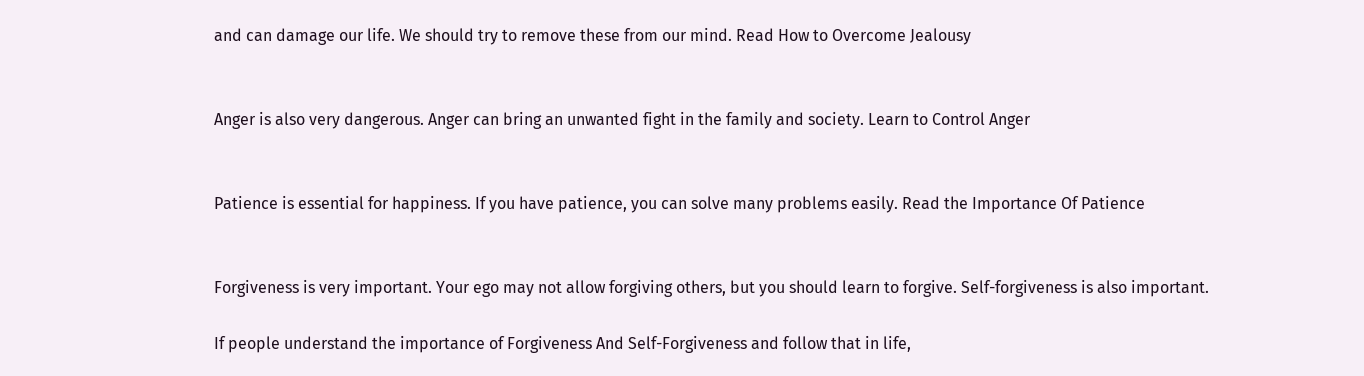and can damage our life. We should try to remove these from our mind. Read How to Overcome Jealousy


Anger is also very dangerous. Anger can bring an unwanted fight in the family and society. Learn to Control Anger


Patience is essential for happiness. If you have patience, you can solve many problems easily. Read the Importance Of Patience


Forgiveness is very important. Your ego may not allow forgiving others, but you should learn to forgive. Self-forgiveness is also important.

If people understand the importance of Forgiveness And Self-Forgiveness and follow that in life,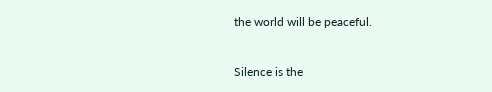the world will be peaceful.


Silence is the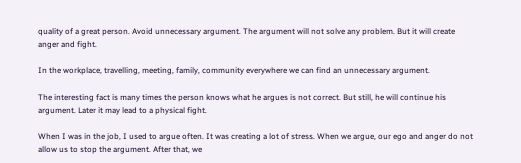quality of a great person. Avoid unnecessary argument. The argument will not solve any problem. But it will create anger and fight.

In the workplace, travelling, meeting, family, community everywhere we can find an unnecessary argument.

The interesting fact is many times the person knows what he argues is not correct. But still, he will continue his argument. Later it may lead to a physical fight.

When I was in the job, I used to argue often. It was creating a lot of stress. When we argue, our ego and anger do not allow us to stop the argument. After that, we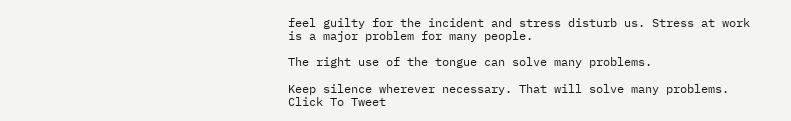feel guilty for the incident and stress disturb us. Stress at work is a major problem for many people.

The right use of the tongue can solve many problems.

Keep silence wherever necessary. That will solve many problems. Click To Tweet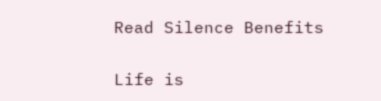Read Silence Benefits


Life is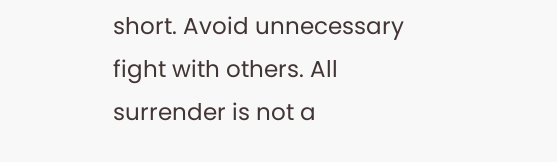short. Avoid unnecessary fight with others. All surrender is not a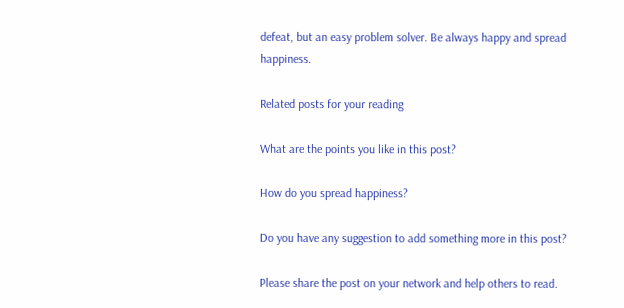defeat, but an easy problem solver. Be always happy and spread happiness.

Related posts for your reading

What are the points you like in this post?

How do you spread happiness?

Do you have any suggestion to add something more in this post?

Please share the post on your network and help others to read.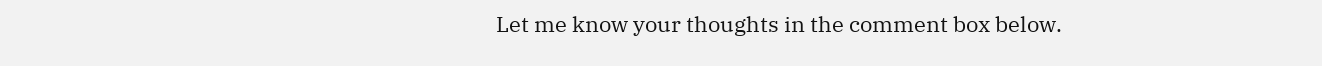Let me know your thoughts in the comment box below.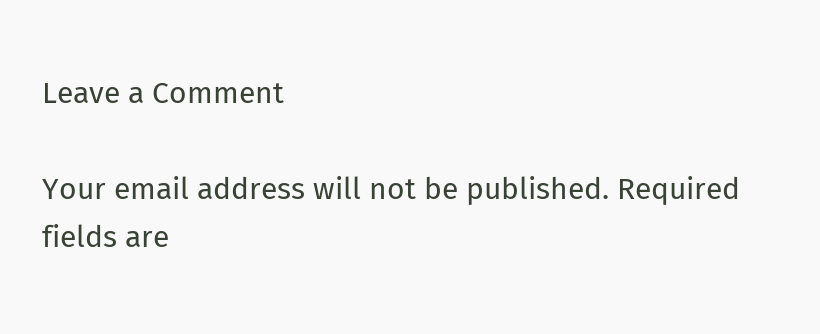Leave a Comment

Your email address will not be published. Required fields are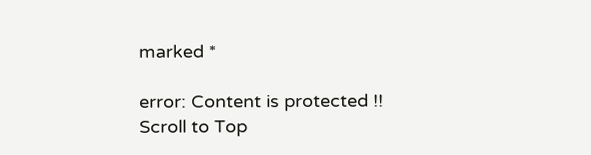marked *

error: Content is protected !!
Scroll to Top